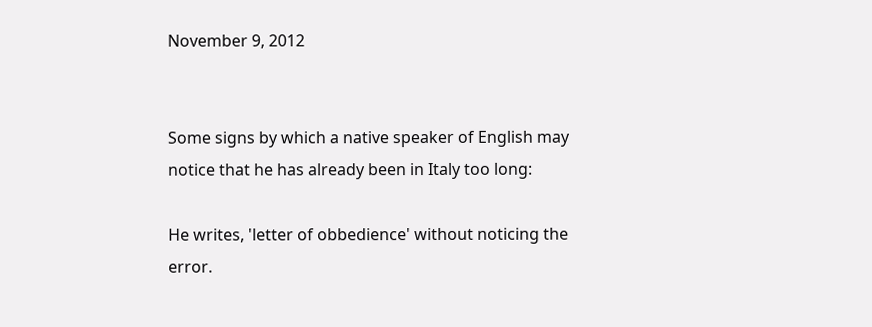November 9, 2012


Some signs by which a native speaker of English may notice that he has already been in Italy too long:

He writes, 'letter of obbedience' without noticing the error.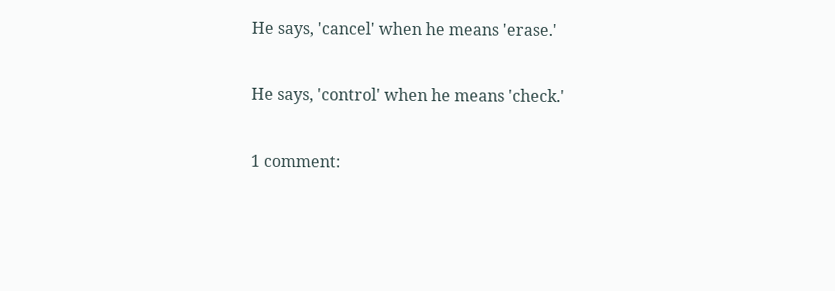He says, 'cancel' when he means 'erase.'

He says, 'control' when he means 'check.'

1 comment: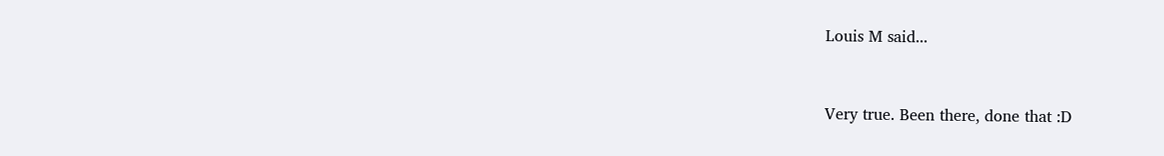Louis M said...


Very true. Been there, done that :D